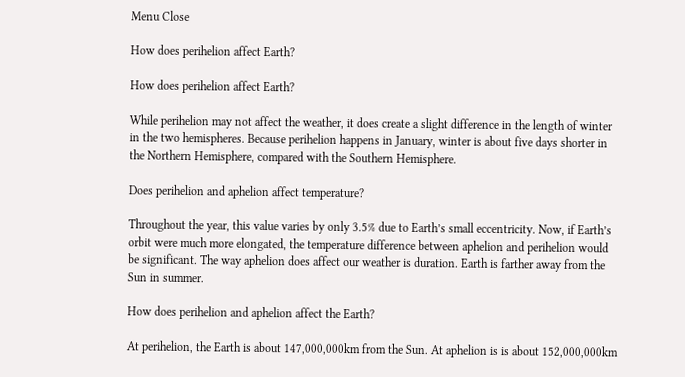Menu Close

How does perihelion affect Earth?

How does perihelion affect Earth?

While perihelion may not affect the weather, it does create a slight difference in the length of winter in the two hemispheres. Because perihelion happens in January, winter is about five days shorter in the Northern Hemisphere, compared with the Southern Hemisphere.

Does perihelion and aphelion affect temperature?

Throughout the year, this value varies by only 3.5% due to Earth’s small eccentricity. Now, if Earth’s orbit were much more elongated, the temperature difference between aphelion and perihelion would be significant. The way aphelion does affect our weather is duration. Earth is farther away from the Sun in summer.

How does perihelion and aphelion affect the Earth?

At perihelion, the Earth is about 147,000,000km from the Sun. At aphelion is is about 152,000,000km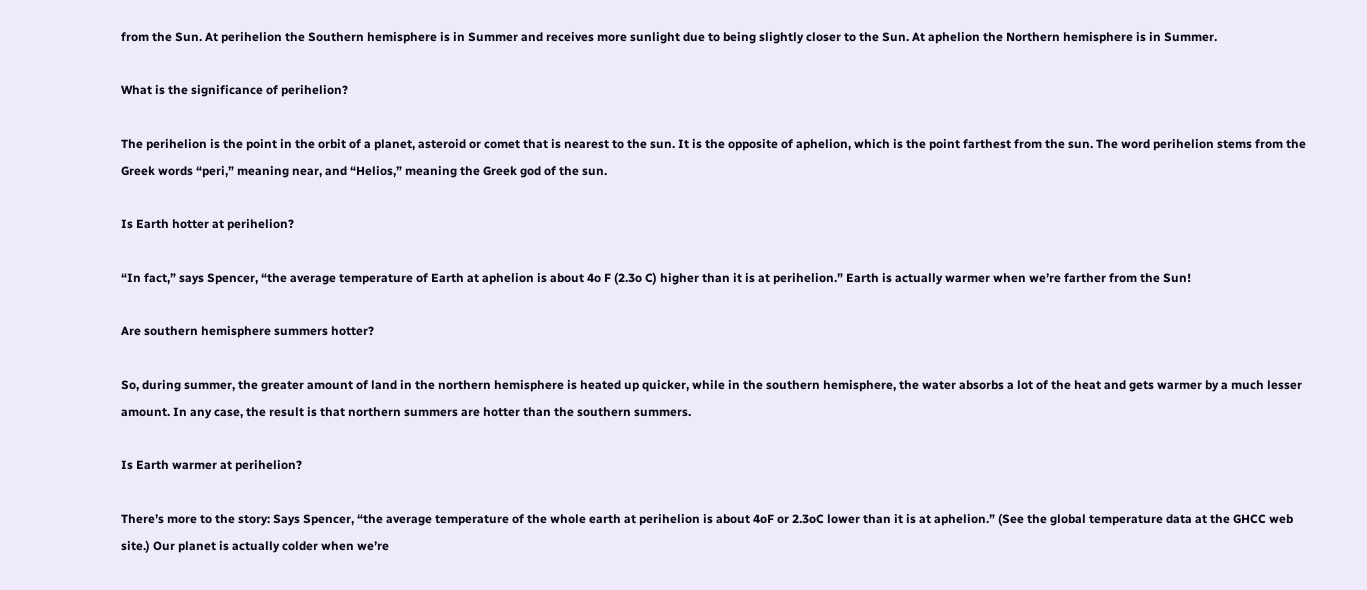from the Sun. At perihelion the Southern hemisphere is in Summer and receives more sunlight due to being slightly closer to the Sun. At aphelion the Northern hemisphere is in Summer.

What is the significance of perihelion?

The perihelion is the point in the orbit of a planet, asteroid or comet that is nearest to the sun. It is the opposite of aphelion, which is the point farthest from the sun. The word perihelion stems from the Greek words “peri,” meaning near, and “Helios,” meaning the Greek god of the sun.

Is Earth hotter at perihelion?

“In fact,” says Spencer, “the average temperature of Earth at aphelion is about 4o F (2.3o C) higher than it is at perihelion.” Earth is actually warmer when we’re farther from the Sun!

Are southern hemisphere summers hotter?

So, during summer, the greater amount of land in the northern hemisphere is heated up quicker, while in the southern hemisphere, the water absorbs a lot of the heat and gets warmer by a much lesser amount. In any case, the result is that northern summers are hotter than the southern summers.

Is Earth warmer at perihelion?

There’s more to the story: Says Spencer, “the average temperature of the whole earth at perihelion is about 4oF or 2.3oC lower than it is at aphelion.” (See the global temperature data at the GHCC web site.) Our planet is actually colder when we’re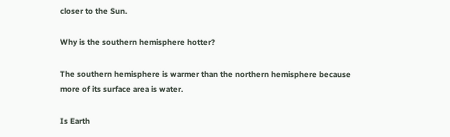closer to the Sun.

Why is the southern hemisphere hotter?

The southern hemisphere is warmer than the northern hemisphere because more of its surface area is water.

Is Earth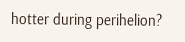hotter during perihelion?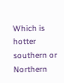Which is hotter southern or Northern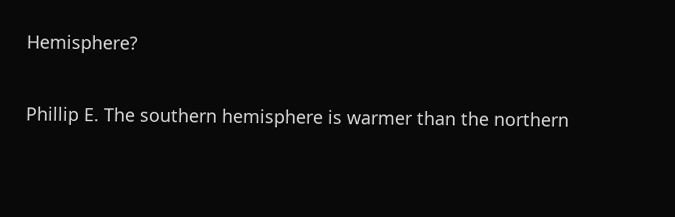Hemisphere?

Phillip E. The southern hemisphere is warmer than the northern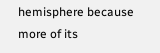hemisphere because more of its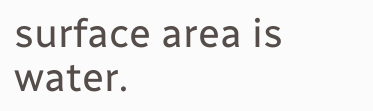surface area is water.